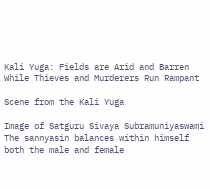Kali Yuga: Fields are Arid and Barren While Thieves and Murderers Run Rampant

Scene from the Kali Yuga

Image of Satguru Sivaya Subramuniyaswami
The sannyasin balances within himself both the male and female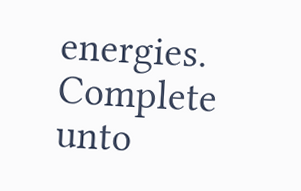energies. Complete unto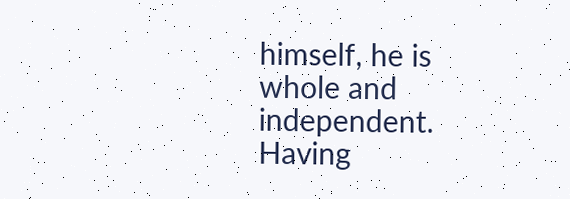himself, he is whole and independent. Having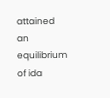attained an equilibrium of ida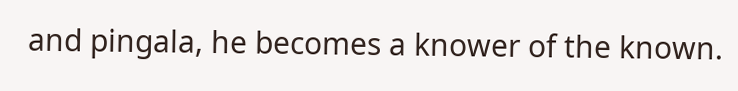and pingala, he becomes a knower of the known.